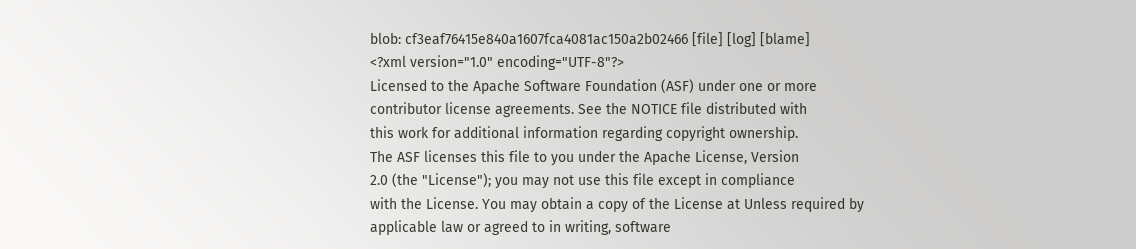blob: cf3eaf76415e840a1607fca4081ac150a2b02466 [file] [log] [blame]
<?xml version="1.0" encoding="UTF-8"?>
Licensed to the Apache Software Foundation (ASF) under one or more
contributor license agreements. See the NOTICE file distributed with
this work for additional information regarding copyright ownership.
The ASF licenses this file to you under the Apache License, Version
2.0 (the "License"); you may not use this file except in compliance
with the License. You may obtain a copy of the License at Unless required by
applicable law or agreed to in writing, software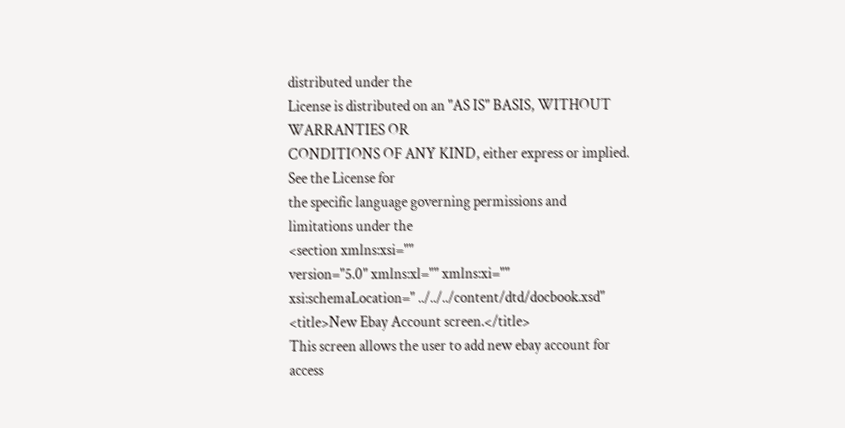distributed under the
License is distributed on an "AS IS" BASIS, WITHOUT WARRANTIES OR
CONDITIONS OF ANY KIND, either express or implied. See the License for
the specific language governing permissions and limitations under the
<section xmlns:xsi=""
version="5.0" xmlns:xl="" xmlns:xi=""
xsi:schemaLocation=" ../../../content/dtd/docbook.xsd"
<title>New Ebay Account screen.</title>
This screen allows the user to add new ebay account for access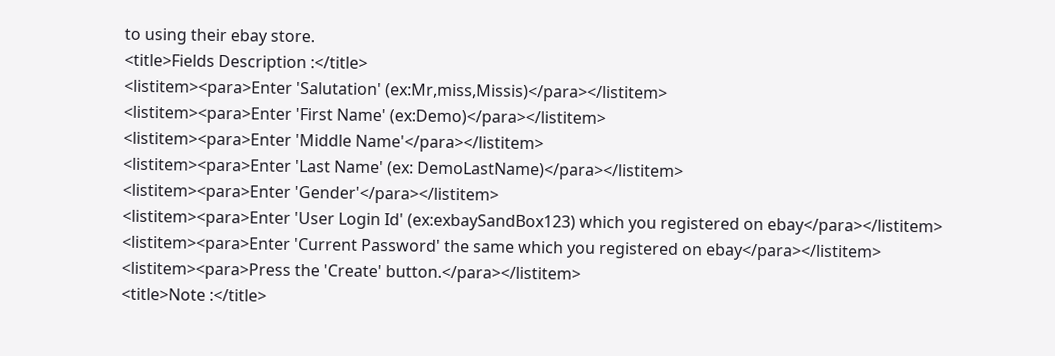to using their ebay store.
<title>Fields Description :</title>
<listitem><para>Enter 'Salutation' (ex:Mr,miss,Missis)</para></listitem>
<listitem><para>Enter 'First Name' (ex:Demo)</para></listitem>
<listitem><para>Enter 'Middle Name'</para></listitem>
<listitem><para>Enter 'Last Name' (ex: DemoLastName)</para></listitem>
<listitem><para>Enter 'Gender'</para></listitem>
<listitem><para>Enter 'User Login Id' (ex:exbaySandBox123) which you registered on ebay</para></listitem>
<listitem><para>Enter 'Current Password' the same which you registered on ebay</para></listitem>
<listitem><para>Press the 'Create' button.</para></listitem>
<title>Note :</title>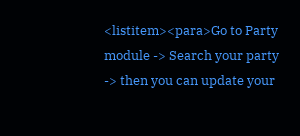<listitem><para>Go to Party module -> Search your party -> then you can update your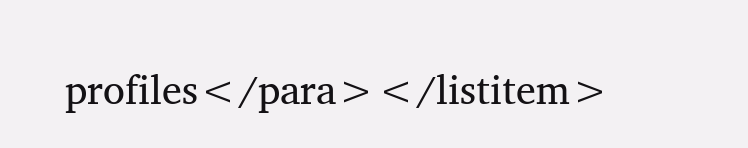profiles</para></listitem>